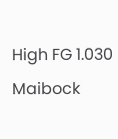High FG 1.030 Maibock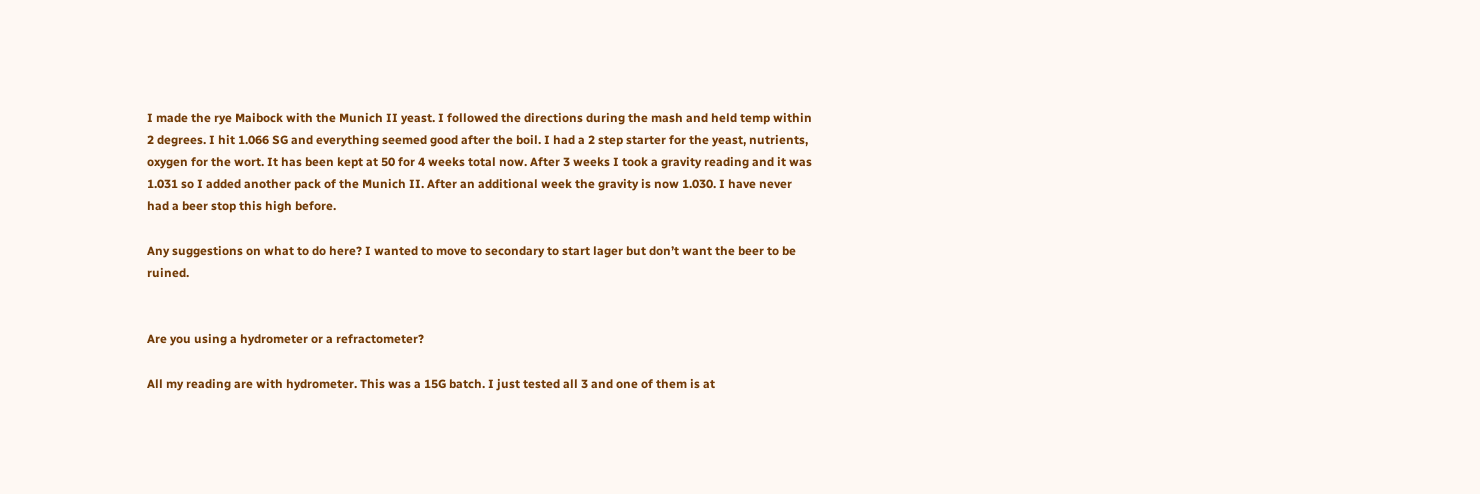I made the rye Maibock with the Munich II yeast. I followed the directions during the mash and held temp within 2 degrees. I hit 1.066 SG and everything seemed good after the boil. I had a 2 step starter for the yeast, nutrients, oxygen for the wort. It has been kept at 50 for 4 weeks total now. After 3 weeks I took a gravity reading and it was 1.031 so I added another pack of the Munich II. After an additional week the gravity is now 1.030. I have never had a beer stop this high before.

Any suggestions on what to do here? I wanted to move to secondary to start lager but don’t want the beer to be ruined.


Are you using a hydrometer or a refractometer?

All my reading are with hydrometer. This was a 15G batch. I just tested all 3 and one of them is at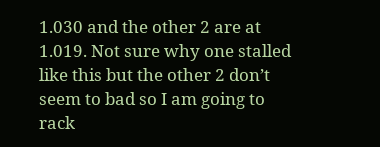1.030 and the other 2 are at 1.019. Not sure why one stalled like this but the other 2 don’t seem to bad so I am going to rack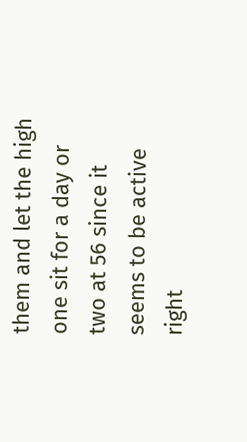them and let the high one sit for a day or two at 56 since it seems to be active right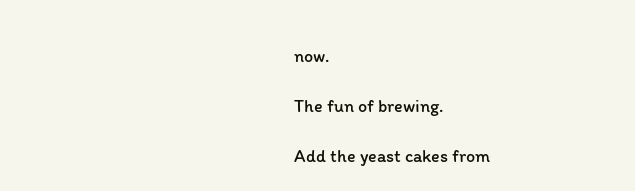now.

The fun of brewing.

Add the yeast cakes from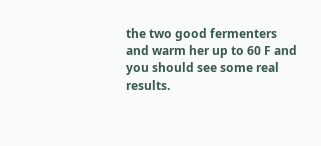the two good fermenters and warm her up to 60 F and you should see some real results.